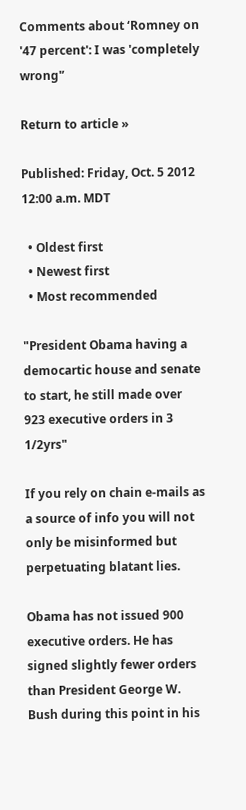Comments about ‘Romney on '47 percent': I was 'completely wrong'’

Return to article »

Published: Friday, Oct. 5 2012 12:00 a.m. MDT

  • Oldest first
  • Newest first
  • Most recommended

"President Obama having a democartic house and senate to start, he still made over 923 executive orders in 3 1/2yrs"

If you rely on chain e-mails as a source of info you will not only be misinformed but perpetuating blatant lies.

Obama has not issued 900 executive orders. He has signed slightly fewer orders than President George W. Bush during this point in his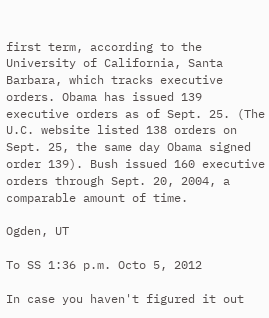first term, according to the University of California, Santa Barbara, which tracks executive orders. Obama has issued 139 executive orders as of Sept. 25. (The U.C. website listed 138 orders on Sept. 25, the same day Obama signed order 139). Bush issued 160 executive orders through Sept. 20, 2004, a comparable amount of time.

Ogden, UT

To SS 1:36 p.m. Octo 5, 2012

In case you haven't figured it out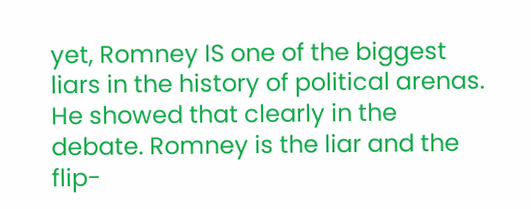yet, Romney IS one of the biggest liars in the history of political arenas. He showed that clearly in the debate. Romney is the liar and the flip-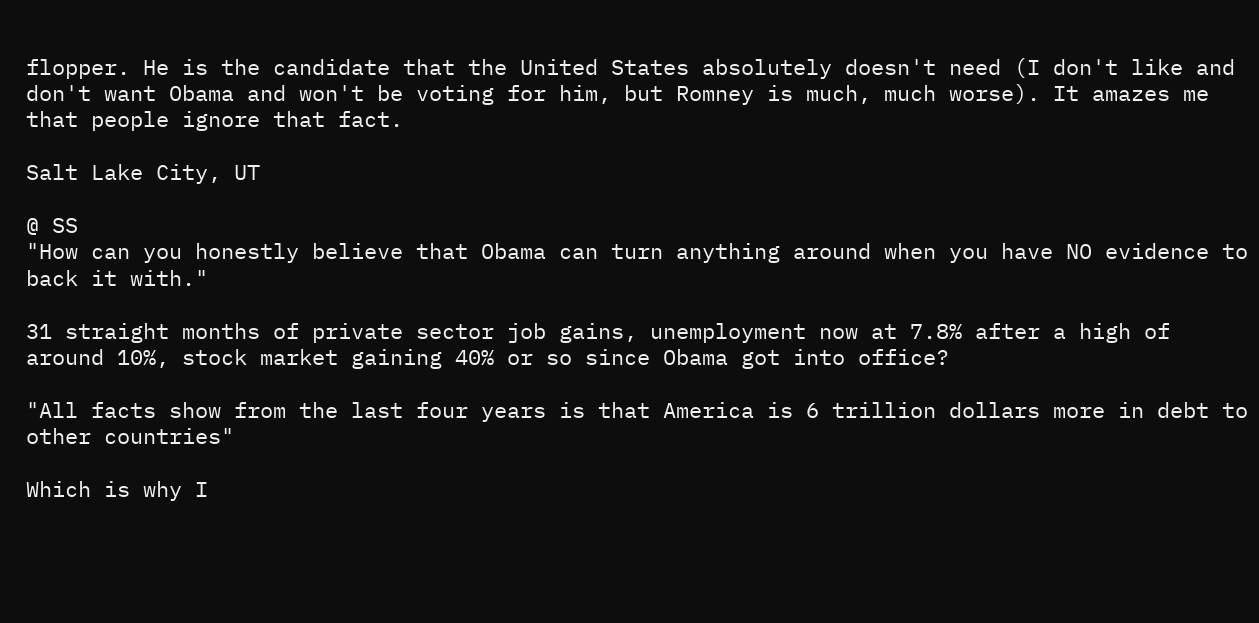flopper. He is the candidate that the United States absolutely doesn't need (I don't like and don't want Obama and won't be voting for him, but Romney is much, much worse). It amazes me that people ignore that fact.

Salt Lake City, UT

@ SS
"How can you honestly believe that Obama can turn anything around when you have NO evidence to back it with."

31 straight months of private sector job gains, unemployment now at 7.8% after a high of around 10%, stock market gaining 40% or so since Obama got into office?

"All facts show from the last four years is that America is 6 trillion dollars more in debt to other countries"

Which is why I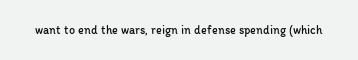want to end the wars, reign in defense spending (which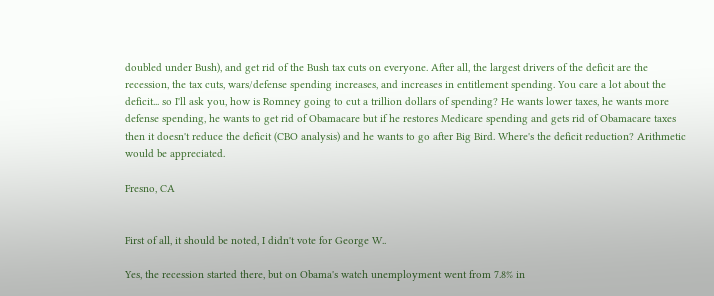doubled under Bush), and get rid of the Bush tax cuts on everyone. After all, the largest drivers of the deficit are the recession, the tax cuts, wars/defense spending increases, and increases in entitlement spending. You care a lot about the deficit... so I'll ask you, how is Romney going to cut a trillion dollars of spending? He wants lower taxes, he wants more defense spending, he wants to get rid of Obamacare but if he restores Medicare spending and gets rid of Obamacare taxes then it doesn't reduce the deficit (CBO analysis) and he wants to go after Big Bird. Where's the deficit reduction? Arithmetic would be appreciated.

Fresno, CA


First of all, it should be noted, I didn't vote for George W..

Yes, the recession started there, but on Obama's watch unemployment went from 7.8% in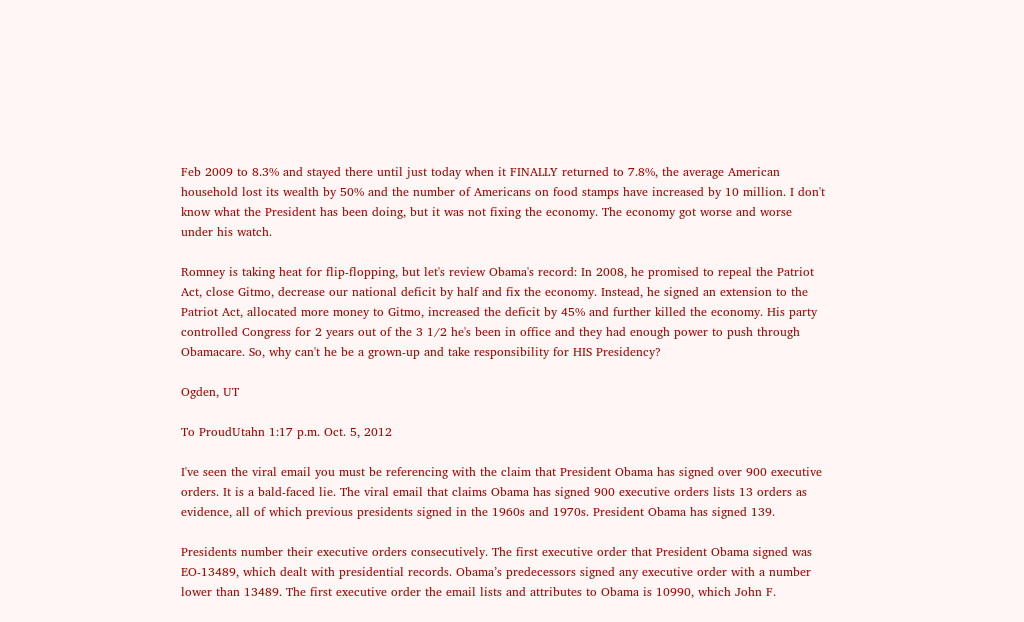Feb 2009 to 8.3% and stayed there until just today when it FINALLY returned to 7.8%, the average American household lost its wealth by 50% and the number of Americans on food stamps have increased by 10 million. I don't know what the President has been doing, but it was not fixing the economy. The economy got worse and worse under his watch.

Romney is taking heat for flip-flopping, but let's review Obama's record: In 2008, he promised to repeal the Patriot Act, close Gitmo, decrease our national deficit by half and fix the economy. Instead, he signed an extension to the Patriot Act, allocated more money to Gitmo, increased the deficit by 45% and further killed the economy. His party controlled Congress for 2 years out of the 3 1/2 he's been in office and they had enough power to push through Obamacare. So, why can't he be a grown-up and take responsibility for HIS Presidency?

Ogden, UT

To ProudUtahn 1:17 p.m. Oct. 5, 2012

I've seen the viral email you must be referencing with the claim that President Obama has signed over 900 executive orders. It is a bald-faced lie. The viral email that claims Obama has signed 900 executive orders lists 13 orders as evidence, all of which previous presidents signed in the 1960s and 1970s. President Obama has signed 139.

Presidents number their executive orders consecutively. The first executive order that President Obama signed was EO-13489, which dealt with presidential records. Obama’s predecessors signed any executive order with a number lower than 13489. The first executive order the email lists and attributes to Obama is 10990, which John F.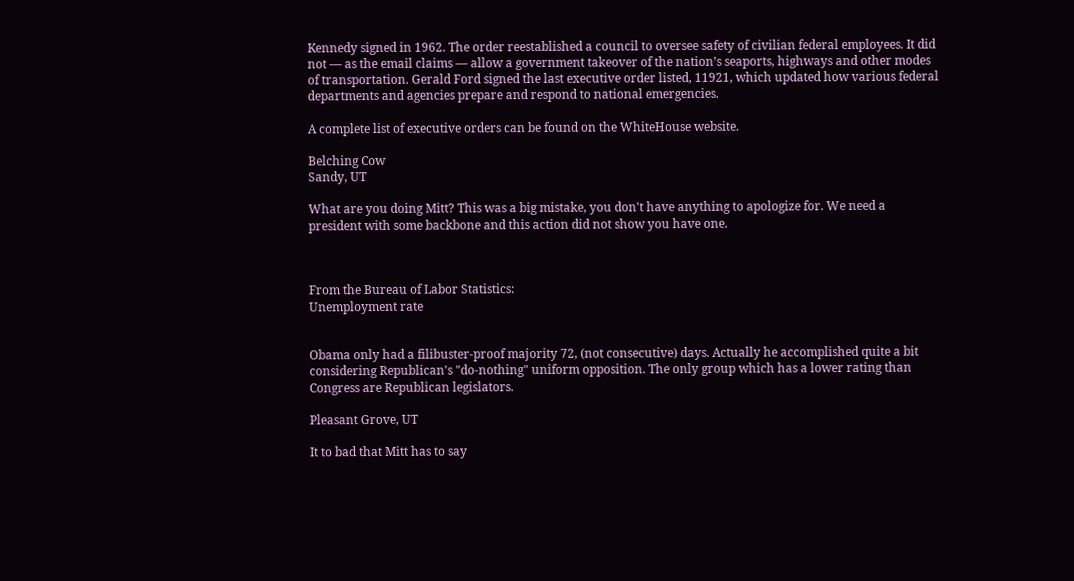Kennedy signed in 1962. The order reestablished a council to oversee safety of civilian federal employees. It did not — as the email claims — allow a government takeover of the nation’s seaports, highways and other modes of transportation. Gerald Ford signed the last executive order listed, 11921, which updated how various federal departments and agencies prepare and respond to national emergencies.

A complete list of executive orders can be found on the WhiteHouse website.

Belching Cow
Sandy, UT

What are you doing Mitt? This was a big mistake, you don't have anything to apologize for. We need a president with some backbone and this action did not show you have one.



From the Bureau of Labor Statistics:
Unemployment rate


Obama only had a filibuster-proof majority 72, (not consecutive) days. Actually he accomplished quite a bit considering Republican's "do-nothing" uniform opposition. The only group which has a lower rating than Congress are Republican legislators.

Pleasant Grove, UT

It to bad that Mitt has to say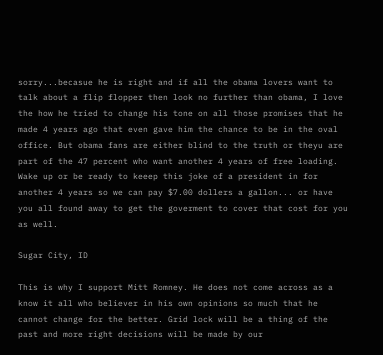sorry...becasue he is right and if all the obama lovers want to talk about a flip flopper then look no further than obama, I love the how he tried to change his tone on all those promises that he made 4 years ago that even gave him the chance to be in the oval office. But obama fans are either blind to the truth or theyu are part of the 47 percent who want another 4 years of free loading. Wake up or be ready to keeep this joke of a president in for another 4 years so we can pay $7.00 dollers a gallon... or have you all found away to get the goverment to cover that cost for you as well.

Sugar City, ID

This is why I support Mitt Romney. He does not come across as a know it all who believer in his own opinions so much that he cannot change for the better. Grid lock will be a thing of the past and more right decisions will be made by our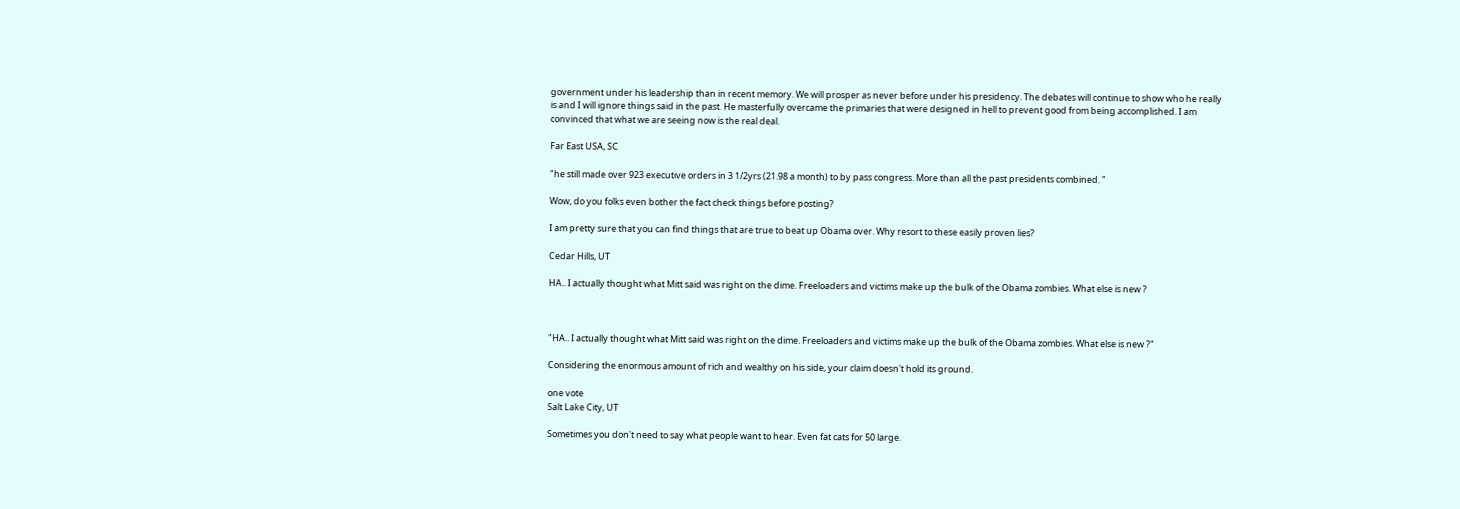government under his leadership than in recent memory. We will prosper as never before under his presidency. The debates will continue to show who he really is and I will ignore things said in the past. He masterfully overcame the primaries that were designed in hell to prevent good from being accomplished. I am convinced that what we are seeing now is the real deal.

Far East USA, SC

"he still made over 923 executive orders in 3 1/2yrs (21.98 a month) to by pass congress. More than all the past presidents combined. "

Wow, do you folks even bother the fact check things before posting?

I am pretty sure that you can find things that are true to beat up Obama over. Why resort to these easily proven lies?

Cedar Hills, UT

HA.. I actually thought what Mitt said was right on the dime. Freeloaders and victims make up the bulk of the Obama zombies. What else is new ?



"HA.. I actually thought what Mitt said was right on the dime. Freeloaders and victims make up the bulk of the Obama zombies. What else is new ?"

Considering the enormous amount of rich and wealthy on his side, your claim doesn't hold its ground.

one vote
Salt Lake City, UT

Sometimes you don't need to say what people want to hear. Even fat cats for 50 large.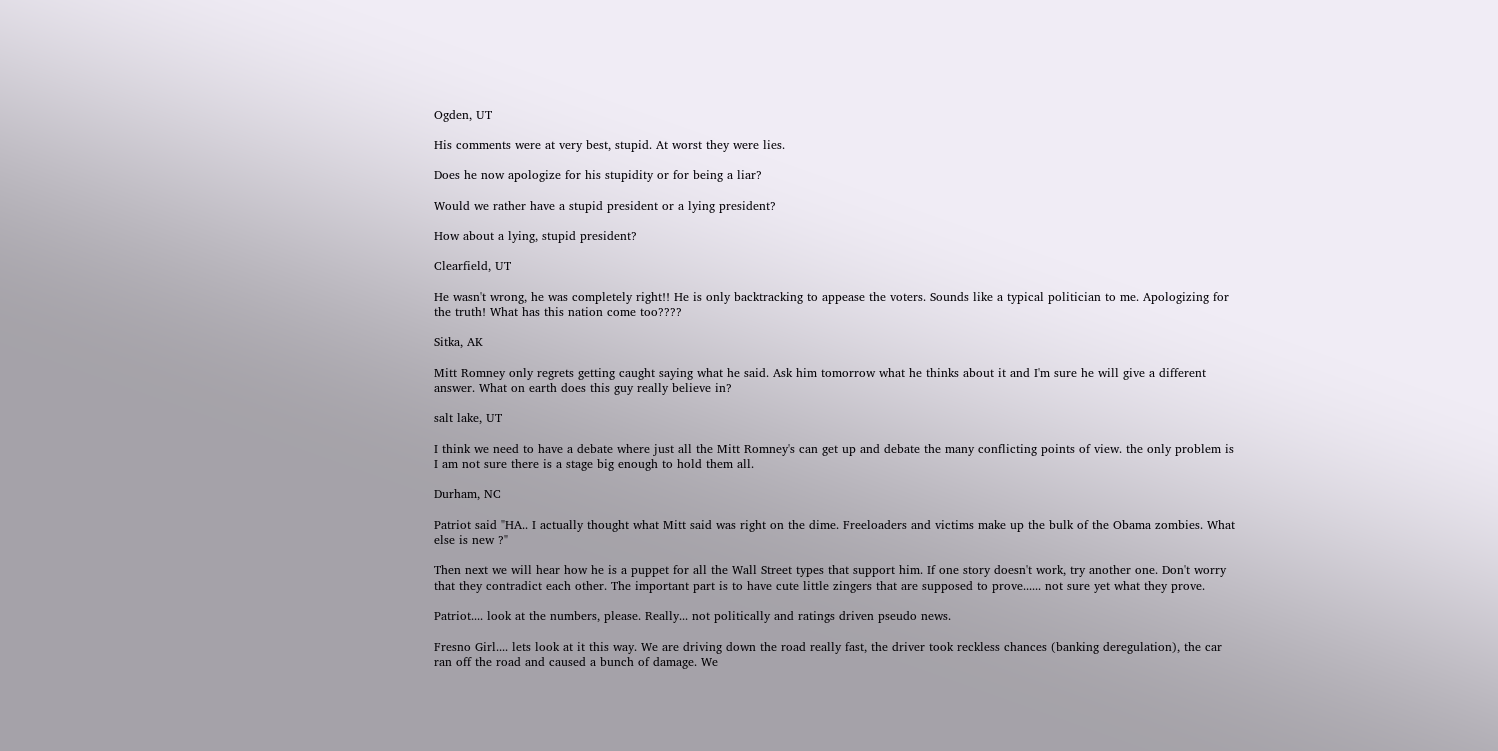Ogden, UT

His comments were at very best, stupid. At worst they were lies.

Does he now apologize for his stupidity or for being a liar?

Would we rather have a stupid president or a lying president?

How about a lying, stupid president?

Clearfield, UT

He wasn't wrong, he was completely right!! He is only backtracking to appease the voters. Sounds like a typical politician to me. Apologizing for the truth! What has this nation come too????

Sitka, AK

Mitt Romney only regrets getting caught saying what he said. Ask him tomorrow what he thinks about it and I'm sure he will give a different answer. What on earth does this guy really believe in?

salt lake, UT

I think we need to have a debate where just all the Mitt Romney's can get up and debate the many conflicting points of view. the only problem is I am not sure there is a stage big enough to hold them all.

Durham, NC

Patriot said "HA.. I actually thought what Mitt said was right on the dime. Freeloaders and victims make up the bulk of the Obama zombies. What else is new ?"

Then next we will hear how he is a puppet for all the Wall Street types that support him. If one story doesn't work, try another one. Don't worry that they contradict each other. The important part is to have cute little zingers that are supposed to prove...... not sure yet what they prove.

Patriot.... look at the numbers, please. Really... not politically and ratings driven pseudo news.

Fresno Girl.... lets look at it this way. We are driving down the road really fast, the driver took reckless chances (banking deregulation), the car ran off the road and caused a bunch of damage. We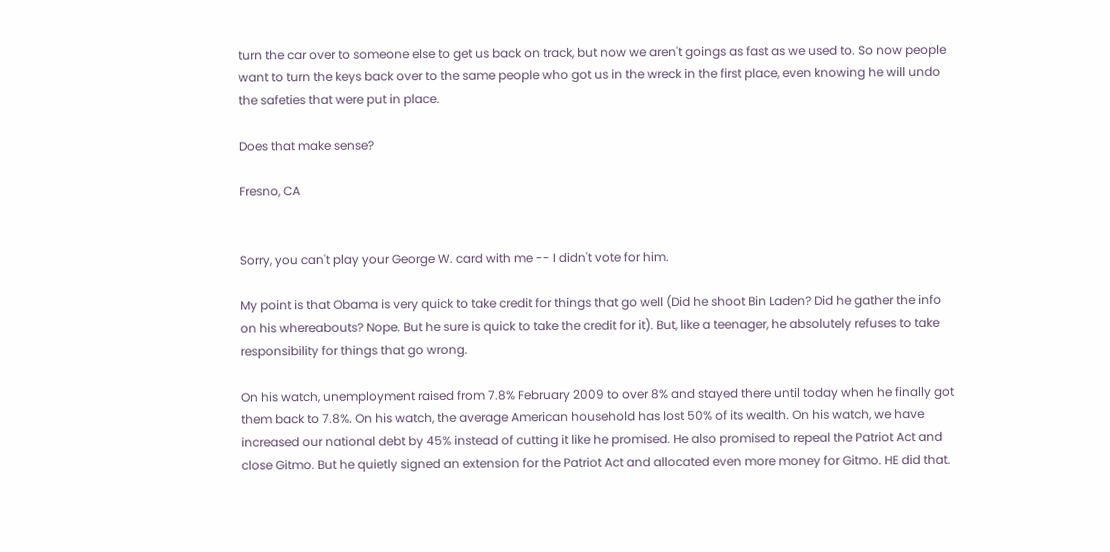turn the car over to someone else to get us back on track, but now we aren't goings as fast as we used to. So now people want to turn the keys back over to the same people who got us in the wreck in the first place, even knowing he will undo the safeties that were put in place.

Does that make sense?

Fresno, CA


Sorry, you can't play your George W. card with me -- I didn't vote for him.

My point is that Obama is very quick to take credit for things that go well (Did he shoot Bin Laden? Did he gather the info on his whereabouts? Nope. But he sure is quick to take the credit for it). But, like a teenager, he absolutely refuses to take responsibility for things that go wrong.

On his watch, unemployment raised from 7.8% February 2009 to over 8% and stayed there until today when he finally got them back to 7.8%. On his watch, the average American household has lost 50% of its wealth. On his watch, we have increased our national debt by 45% instead of cutting it like he promised. He also promised to repeal the Patriot Act and close Gitmo. But he quietly signed an extension for the Patriot Act and allocated even more money for Gitmo. HE did that.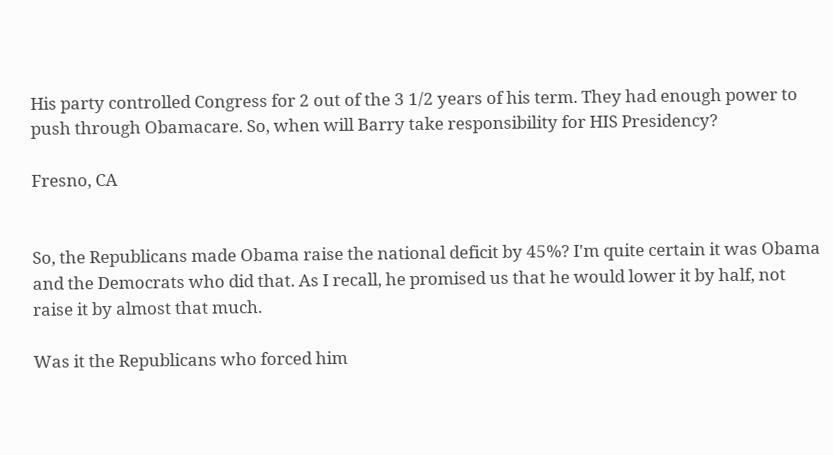His party controlled Congress for 2 out of the 3 1/2 years of his term. They had enough power to push through Obamacare. So, when will Barry take responsibility for HIS Presidency?

Fresno, CA


So, the Republicans made Obama raise the national deficit by 45%? I'm quite certain it was Obama and the Democrats who did that. As I recall, he promised us that he would lower it by half, not raise it by almost that much.

Was it the Republicans who forced him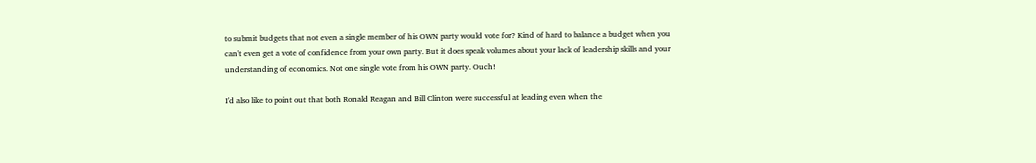to submit budgets that not even a single member of his OWN party would vote for? Kind of hard to balance a budget when you can't even get a vote of confidence from your own party. But it does speak volumes about your lack of leadership skills and your understanding of economics. Not one single vote from his OWN party. Ouch!

I'd also like to point out that both Ronald Reagan and Bill Clinton were successful at leading even when the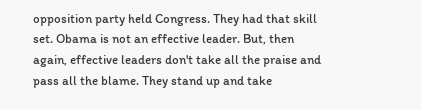opposition party held Congress. They had that skill set. Obama is not an effective leader. But, then again, effective leaders don't take all the praise and pass all the blame. They stand up and take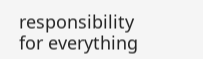responsibility for everything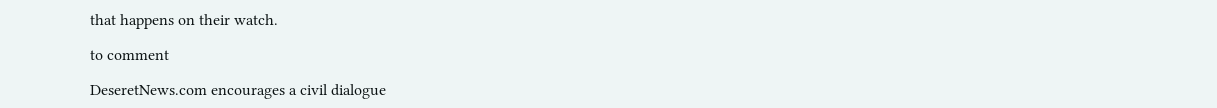that happens on their watch.

to comment

DeseretNews.com encourages a civil dialogue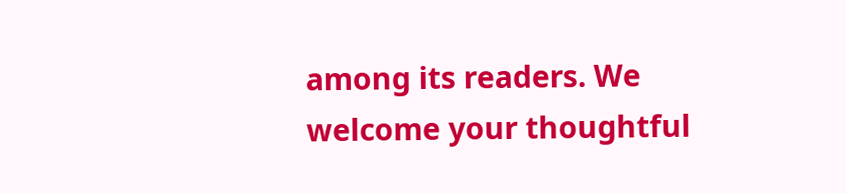among its readers. We welcome your thoughtful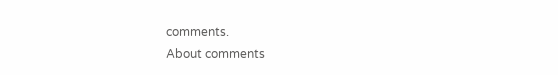comments.
About comments